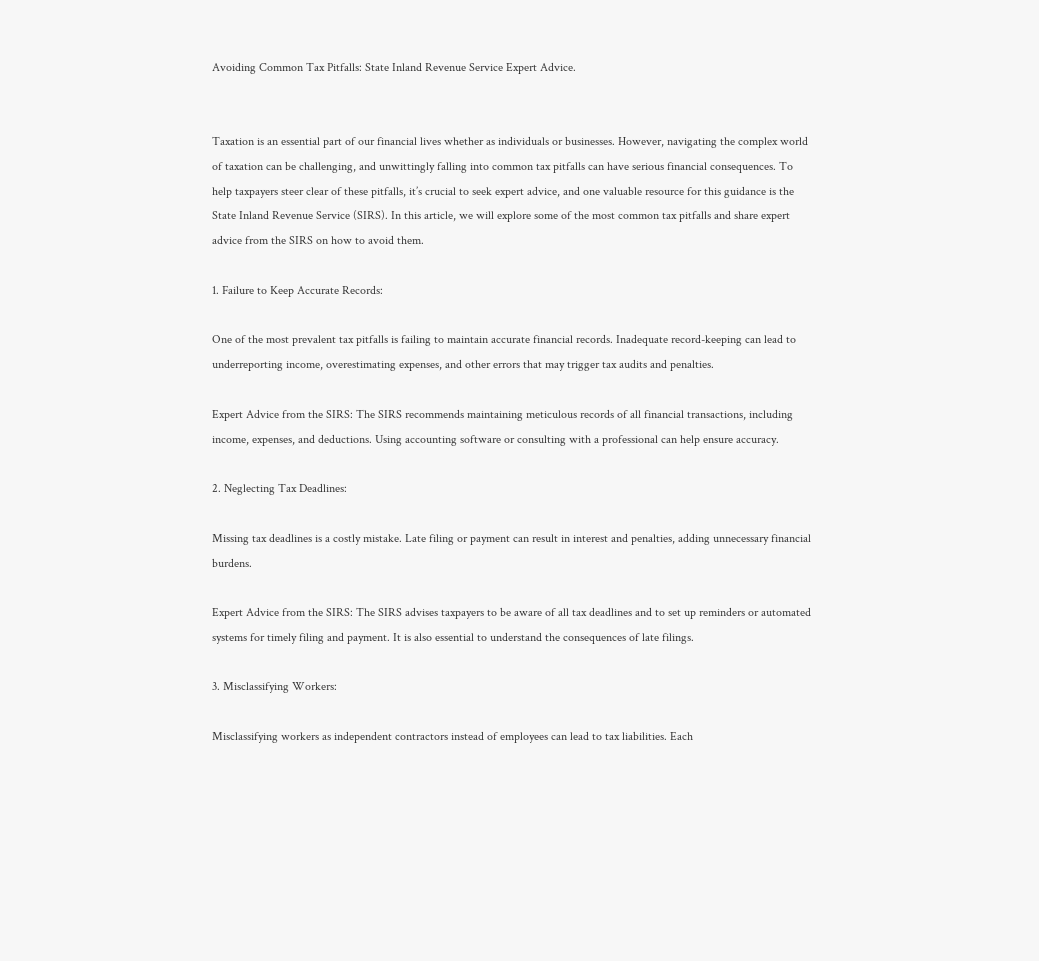Avoiding Common Tax Pitfalls: State Inland Revenue Service Expert Advice.


Taxation is an essential part of our financial lives whether as individuals or businesses. However, navigating the complex world of taxation can be challenging, and unwittingly falling into common tax pitfalls can have serious financial consequences. To help taxpayers steer clear of these pitfalls, it’s crucial to seek expert advice, and one valuable resource for this guidance is the State Inland Revenue Service (SIRS). In this article, we will explore some of the most common tax pitfalls and share expert advice from the SIRS on how to avoid them.

1. Failure to Keep Accurate Records:

One of the most prevalent tax pitfalls is failing to maintain accurate financial records. Inadequate record-keeping can lead to underreporting income, overestimating expenses, and other errors that may trigger tax audits and penalties.

Expert Advice from the SIRS: The SIRS recommends maintaining meticulous records of all financial transactions, including income, expenses, and deductions. Using accounting software or consulting with a professional can help ensure accuracy.

2. Neglecting Tax Deadlines:

Missing tax deadlines is a costly mistake. Late filing or payment can result in interest and penalties, adding unnecessary financial burdens.

Expert Advice from the SIRS: The SIRS advises taxpayers to be aware of all tax deadlines and to set up reminders or automated systems for timely filing and payment. It is also essential to understand the consequences of late filings.

3. Misclassifying Workers:

Misclassifying workers as independent contractors instead of employees can lead to tax liabilities. Each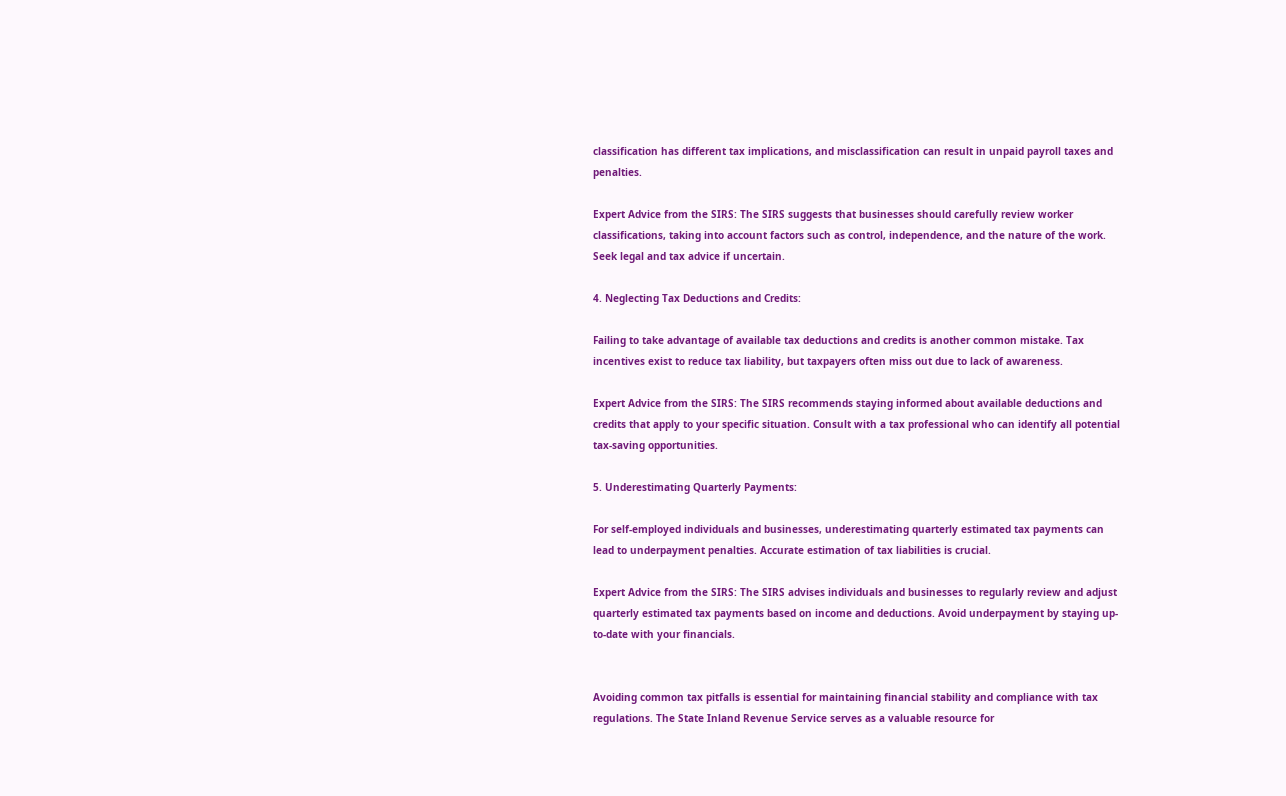classification has different tax implications, and misclassification can result in unpaid payroll taxes and penalties.

Expert Advice from the SIRS: The SIRS suggests that businesses should carefully review worker classifications, taking into account factors such as control, independence, and the nature of the work. Seek legal and tax advice if uncertain.

4. Neglecting Tax Deductions and Credits:

Failing to take advantage of available tax deductions and credits is another common mistake. Tax incentives exist to reduce tax liability, but taxpayers often miss out due to lack of awareness.

Expert Advice from the SIRS: The SIRS recommends staying informed about available deductions and credits that apply to your specific situation. Consult with a tax professional who can identify all potential tax-saving opportunities.

5. Underestimating Quarterly Payments:

For self-employed individuals and businesses, underestimating quarterly estimated tax payments can lead to underpayment penalties. Accurate estimation of tax liabilities is crucial.

Expert Advice from the SIRS: The SIRS advises individuals and businesses to regularly review and adjust quarterly estimated tax payments based on income and deductions. Avoid underpayment by staying up-to-date with your financials.


Avoiding common tax pitfalls is essential for maintaining financial stability and compliance with tax regulations. The State Inland Revenue Service serves as a valuable resource for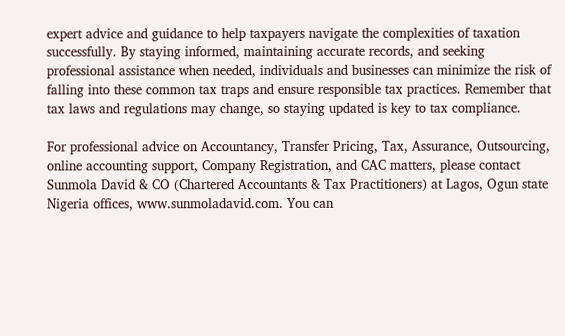expert advice and guidance to help taxpayers navigate the complexities of taxation successfully. By staying informed, maintaining accurate records, and seeking professional assistance when needed, individuals and businesses can minimize the risk of falling into these common tax traps and ensure responsible tax practices. Remember that tax laws and regulations may change, so staying updated is key to tax compliance.

For professional advice on Accountancy, Transfer Pricing, Tax, Assurance, Outsourcing, online accounting support, Company Registration, and CAC matters, please contact Sunmola David & CO (Chartered Accountants & Tax Practitioners) at Lagos, Ogun state Nigeria offices, www.sunmoladavid.com. You can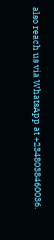also reach us via WhatsApp at +2348038460036.